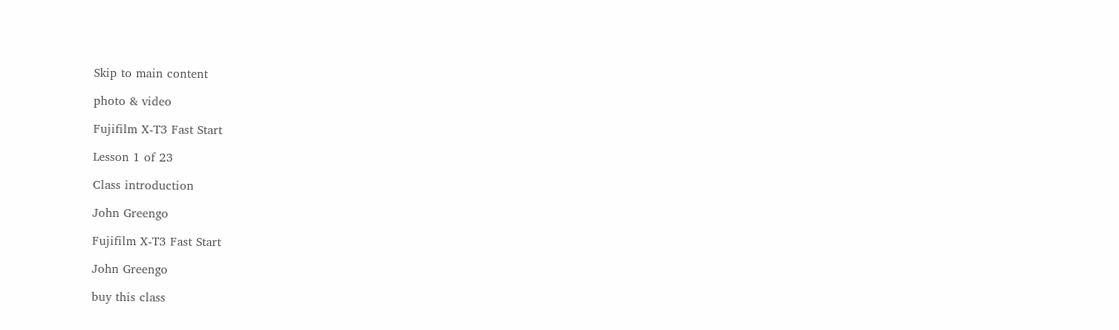Skip to main content

photo & video

Fujifilm X-T3 Fast Start

Lesson 1 of 23

Class introduction

John Greengo

Fujifilm X-T3 Fast Start

John Greengo

buy this class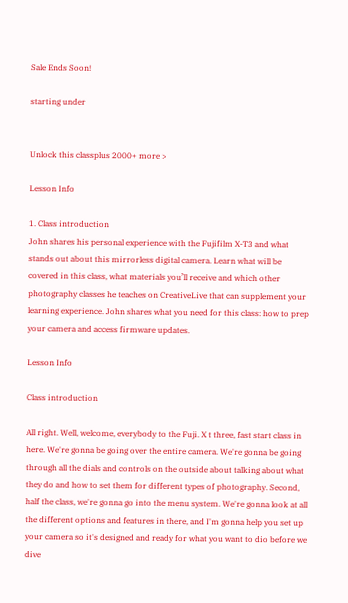Sale Ends Soon!

starting under


Unlock this classplus 2000+ more >

Lesson Info

1. Class introduction
John shares his personal experience with the Fujifilm X-T3 and what stands out about this mirrorless digital camera. Learn what will be covered in this class, what materials you’ll receive and which other photography classes he teaches on CreativeLive that can supplement your learning experience. John shares what you need for this class: how to prep your camera and access firmware updates.

Lesson Info

Class introduction

All right. Well, welcome, everybody to the Fuji. X t three, fast start class in here. We're gonna be going over the entire camera. We're gonna be going through all the dials and controls on the outside about talking about what they do and how to set them for different types of photography. Second, half the class, we're gonna go into the menu system. We're gonna look at all the different options and features in there, and I'm gonna help you set up your camera so it's designed and ready for what you want to dio before we dive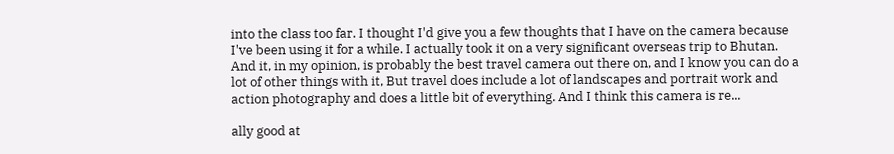into the class too far. I thought I'd give you a few thoughts that I have on the camera because I've been using it for a while. I actually took it on a very significant overseas trip to Bhutan. And it, in my opinion, is probably the best travel camera out there on, and I know you can do a lot of other things with it, But travel does include a lot of landscapes and portrait work and action photography and does a little bit of everything. And I think this camera is re...

ally good at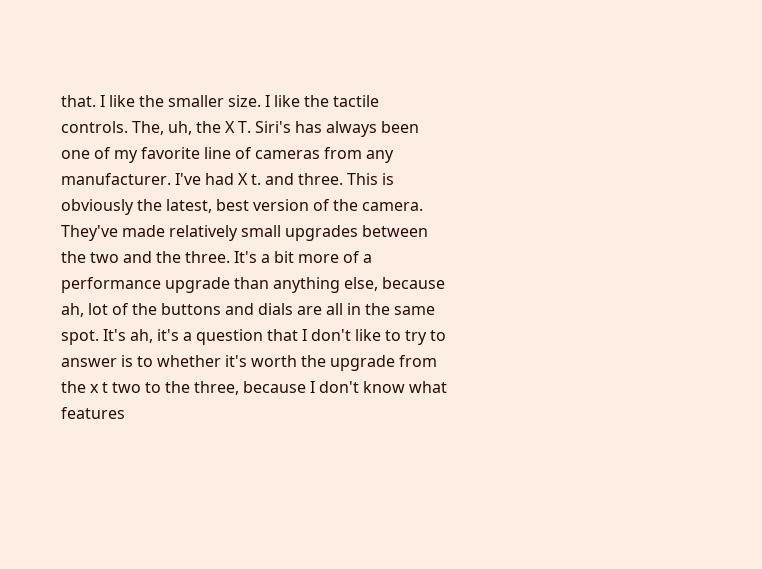that. I like the smaller size. I like the tactile controls. The, uh, the X T. Siri's has always been one of my favorite line of cameras from any manufacturer. I've had X t. and three. This is obviously the latest, best version of the camera. They've made relatively small upgrades between the two and the three. It's a bit more of a performance upgrade than anything else, because ah, lot of the buttons and dials are all in the same spot. It's ah, it's a question that I don't like to try to answer is to whether it's worth the upgrade from the x t two to the three, because I don't know what features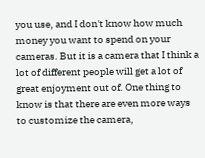you use, and I don't know how much money you want to spend on your cameras. But it is a camera that I think a lot of different people will get a lot of great enjoyment out of. One thing to know is that there are even more ways to customize the camera,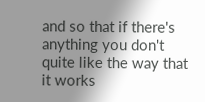and so that if there's anything you don't quite like the way that it works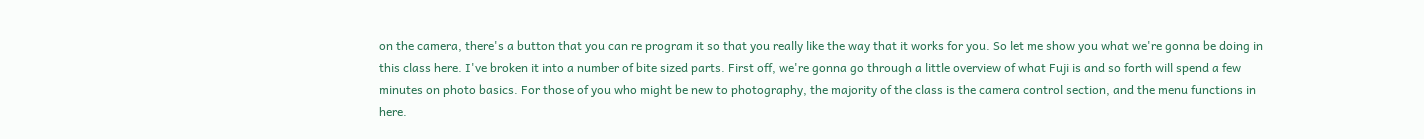on the camera, there's a button that you can re program it so that you really like the way that it works for you. So let me show you what we're gonna be doing in this class here. I've broken it into a number of bite sized parts. First off, we're gonna go through a little overview of what Fuji is and so forth will spend a few minutes on photo basics. For those of you who might be new to photography, the majority of the class is the camera control section, and the menu functions in here.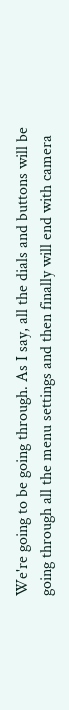We're going to be going through. As I say, all the dials and buttons will be going through all the menu settings and then finally will end with camera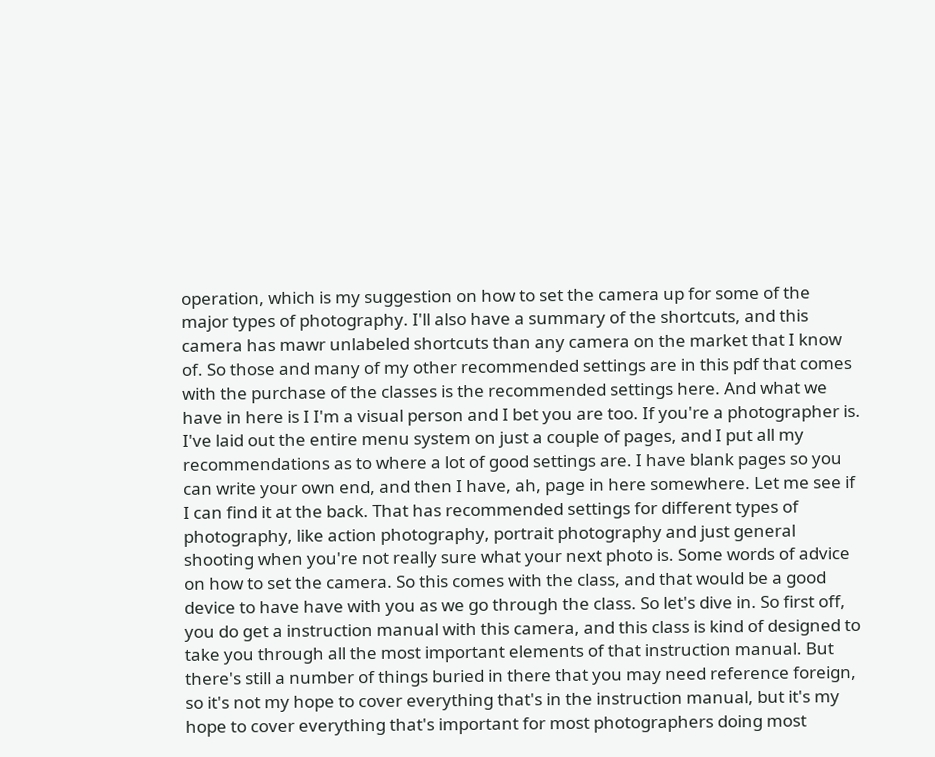operation, which is my suggestion on how to set the camera up for some of the major types of photography. I'll also have a summary of the shortcuts, and this camera has mawr unlabeled shortcuts than any camera on the market that I know of. So those and many of my other recommended settings are in this pdf that comes with the purchase of the classes is the recommended settings here. And what we have in here is I I'm a visual person and I bet you are too. If you're a photographer is. I've laid out the entire menu system on just a couple of pages, and I put all my recommendations as to where a lot of good settings are. I have blank pages so you can write your own end, and then I have, ah, page in here somewhere. Let me see if I can find it at the back. That has recommended settings for different types of photography, like action photography, portrait photography and just general shooting when you're not really sure what your next photo is. Some words of advice on how to set the camera. So this comes with the class, and that would be a good device to have have with you as we go through the class. So let's dive in. So first off, you do get a instruction manual with this camera, and this class is kind of designed to take you through all the most important elements of that instruction manual. But there's still a number of things buried in there that you may need reference foreign, so it's not my hope to cover everything that's in the instruction manual, but it's my hope to cover everything that's important for most photographers doing most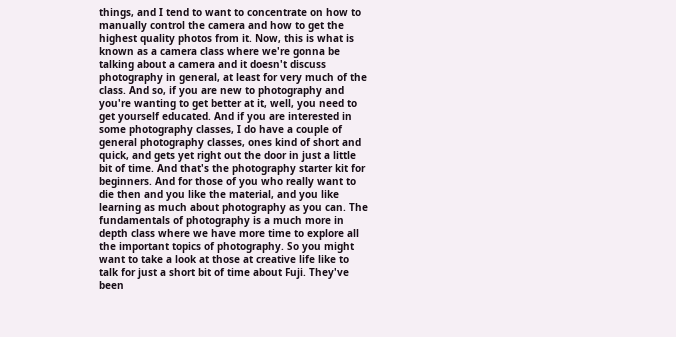things, and I tend to want to concentrate on how to manually control the camera and how to get the highest quality photos from it. Now, this is what is known as a camera class where we're gonna be talking about a camera and it doesn't discuss photography in general, at least for very much of the class. And so, if you are new to photography and you're wanting to get better at it, well, you need to get yourself educated. And if you are interested in some photography classes, I do have a couple of general photography classes, ones kind of short and quick, and gets yet right out the door in just a little bit of time. And that's the photography starter kit for beginners. And for those of you who really want to die then and you like the material, and you like learning as much about photography as you can. The fundamentals of photography is a much more in depth class where we have more time to explore all the important topics of photography. So you might want to take a look at those at creative life like to talk for just a short bit of time about Fuji. They've been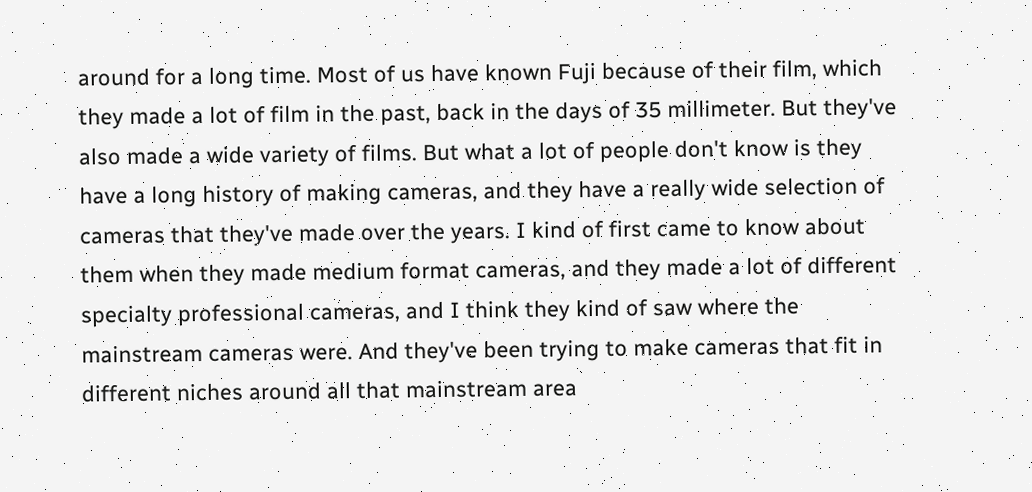around for a long time. Most of us have known Fuji because of their film, which they made a lot of film in the past, back in the days of 35 millimeter. But they've also made a wide variety of films. But what a lot of people don't know is they have a long history of making cameras, and they have a really wide selection of cameras that they've made over the years. I kind of first came to know about them when they made medium format cameras, and they made a lot of different specialty professional cameras, and I think they kind of saw where the mainstream cameras were. And they've been trying to make cameras that fit in different niches around all that mainstream area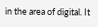in the area of digital. It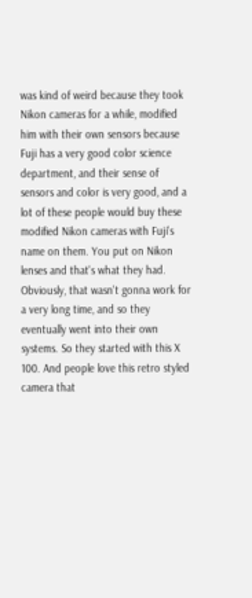was kind of weird because they took Nikon cameras for a while, modified him with their own sensors because Fuji has a very good color science department, and their sense of sensors and color is very good, and a lot of these people would buy these modified Nikon cameras with Fuji's name on them. You put on Nikon lenses and that's what they had. Obviously, that wasn't gonna work for a very long time, and so they eventually went into their own systems. So they started with this X 100. And people love this retro styled camera that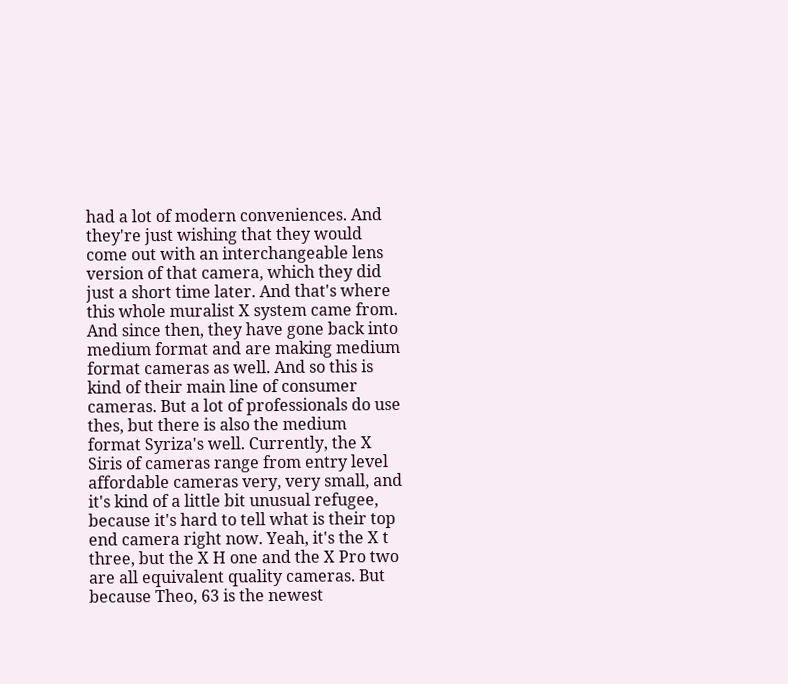had a lot of modern conveniences. And they're just wishing that they would come out with an interchangeable lens version of that camera, which they did just a short time later. And that's where this whole muralist X system came from. And since then, they have gone back into medium format and are making medium format cameras as well. And so this is kind of their main line of consumer cameras. But a lot of professionals do use thes, but there is also the medium format Syriza's well. Currently, the X Siris of cameras range from entry level affordable cameras very, very small, and it's kind of a little bit unusual refugee, because it's hard to tell what is their top end camera right now. Yeah, it's the X t three, but the X H one and the X Pro two are all equivalent quality cameras. But because Theo, 63 is the newest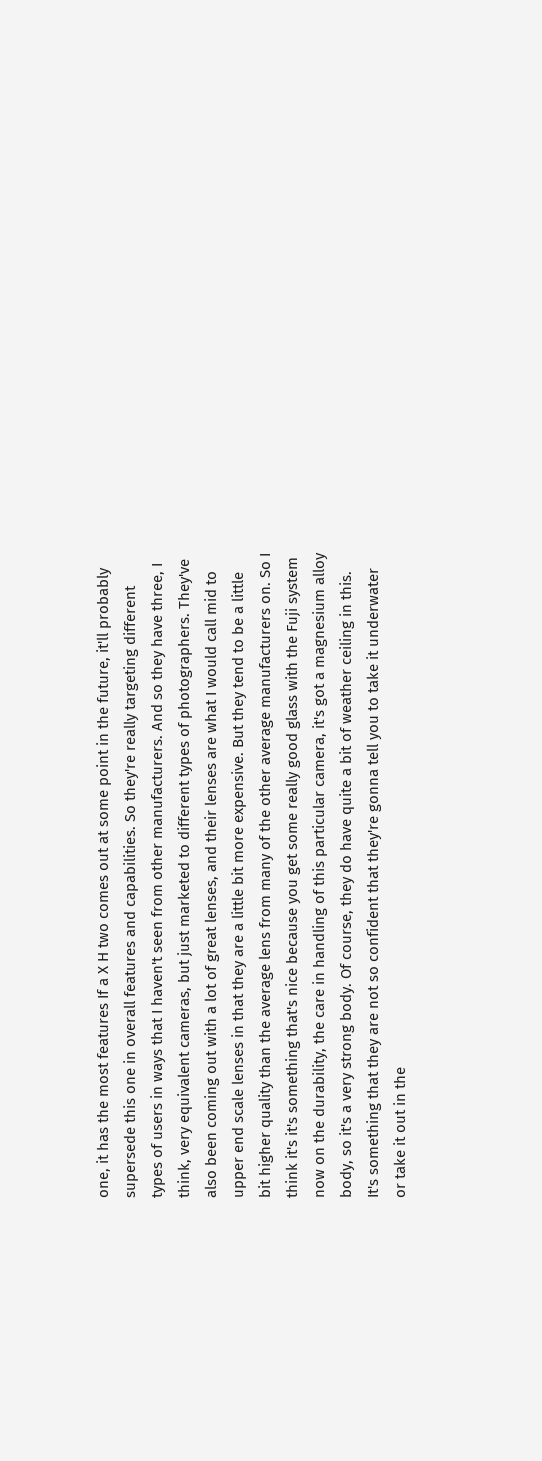one, it has the most features If a X H two comes out at some point in the future, it'll probably supersede this one in overall features and capabilities. So they're really targeting different types of users in ways that I haven't seen from other manufacturers. And so they have three, I think, very equivalent cameras, but just marketed to different types of photographers. They've also been coming out with a lot of great lenses, and their lenses are what I would call mid to upper end scale lenses in that they are a little bit more expensive. But they tend to be a little bit higher quality than the average lens from many of the other average manufacturers on. So I think it's it's something that's nice because you get some really good glass with the Fuji system now on the durability, the care in handling of this particular camera, it's got a magnesium alloy body, so it's a very strong body. Of course, they do have quite a bit of weather ceiling in this. It's something that they are not so confident that they're gonna tell you to take it underwater or take it out in the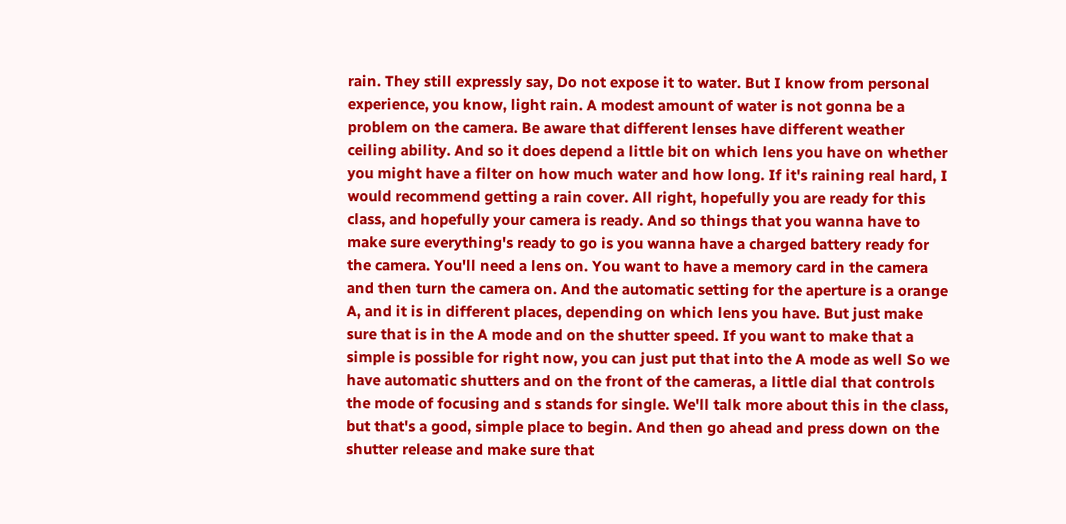rain. They still expressly say, Do not expose it to water. But I know from personal experience, you know, light rain. A modest amount of water is not gonna be a problem on the camera. Be aware that different lenses have different weather ceiling ability. And so it does depend a little bit on which lens you have on whether you might have a filter on how much water and how long. If it's raining real hard, I would recommend getting a rain cover. All right, hopefully you are ready for this class, and hopefully your camera is ready. And so things that you wanna have to make sure everything's ready to go is you wanna have a charged battery ready for the camera. You'll need a lens on. You want to have a memory card in the camera and then turn the camera on. And the automatic setting for the aperture is a orange A, and it is in different places, depending on which lens you have. But just make sure that is in the A mode and on the shutter speed. If you want to make that a simple is possible for right now, you can just put that into the A mode as well So we have automatic shutters and on the front of the cameras, a little dial that controls the mode of focusing and s stands for single. We'll talk more about this in the class, but that's a good, simple place to begin. And then go ahead and press down on the shutter release and make sure that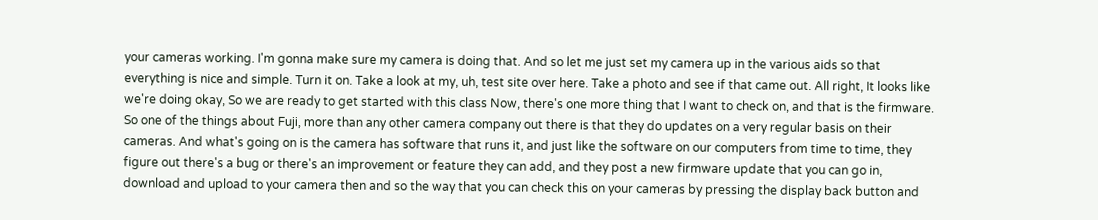your cameras working. I'm gonna make sure my camera is doing that. And so let me just set my camera up in the various aids so that everything is nice and simple. Turn it on. Take a look at my, uh, test site over here. Take a photo and see if that came out. All right, It looks like we're doing okay, So we are ready to get started with this class Now, there's one more thing that I want to check on, and that is the firmware. So one of the things about Fuji, more than any other camera company out there is that they do updates on a very regular basis on their cameras. And what's going on is the camera has software that runs it, and just like the software on our computers from time to time, they figure out there's a bug or there's an improvement or feature they can add, and they post a new firmware update that you can go in, download and upload to your camera then and so the way that you can check this on your cameras by pressing the display back button and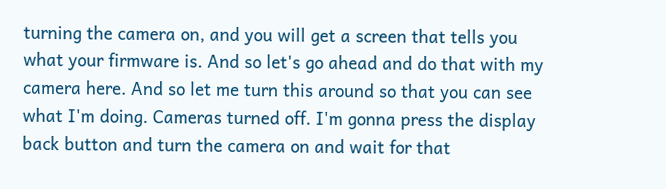turning the camera on, and you will get a screen that tells you what your firmware is. And so let's go ahead and do that with my camera here. And so let me turn this around so that you can see what I'm doing. Cameras turned off. I'm gonna press the display back button and turn the camera on and wait for that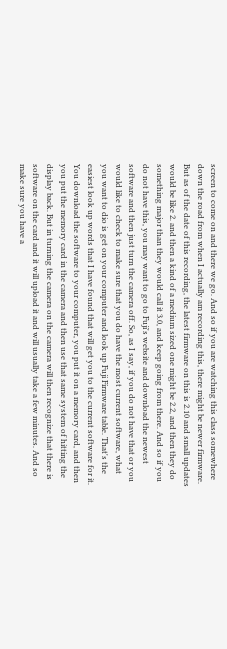screen to come on and there we go. And so if you are watching this class somewhere down the road from when I actually am recording this, there might be newer firmware. But as of the date of this recording, the latest firmware on this is 2.10 and small updates would be like 2. and then a kind of a medium sized one might be 2.2, and then they do something major than they would call it 3.0, and keep going from there. And so if you do not have this, you may want to go to Fuji's website and download the newest software and then just turn the camera off. So, as I say, if you do not have that or you would like to check to make sure that you do have the most current software, what you want to dio is get on your computer and look up Fuji Firmware table. That's the easiest look up words that I have found that will get you to the current software for it. You download the software to your computer, you put it on a memory card, and then you put the memory card in the camera and then use that same system of hitting the display back. But in turning the camera on the camera will then recognize that there is software on the card and it will upload it and will usually take a few minutes. And so make sure you have a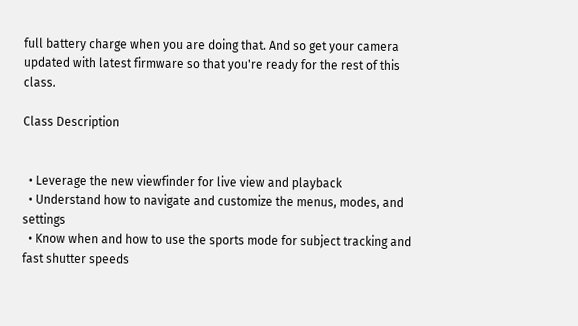full battery charge when you are doing that. And so get your camera updated with latest firmware so that you're ready for the rest of this class.

Class Description


  • Leverage the new viewfinder for live view and playback
  • Understand how to navigate and customize the menus, modes, and settings
  • Know when and how to use the sports mode for subject tracking and fast shutter speeds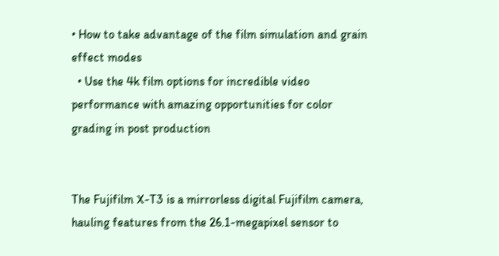• How to take advantage of the film simulation and grain effect modes
  • Use the 4k film options for incredible video performance with amazing opportunities for color grading in post production


The Fujifilm X-T3 is a mirrorless digital Fujifilm camera, hauling features from the 26.1-megapixel sensor to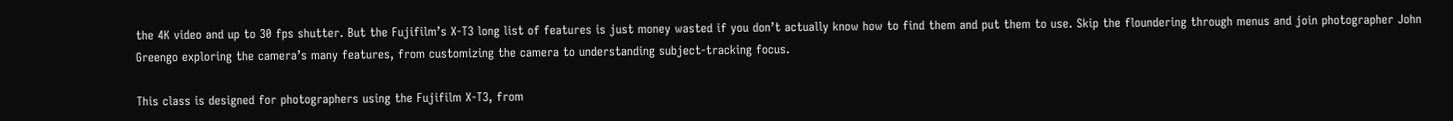the 4K video and up to 30 fps shutter. But the Fujifilm’s X-T3 long list of features is just money wasted if you don’t actually know how to find them and put them to use. Skip the floundering through menus and join photographer John Greengo exploring the camera’s many features, from customizing the camera to understanding subject-tracking focus.

This class is designed for photographers using the Fujifilm X-T3, from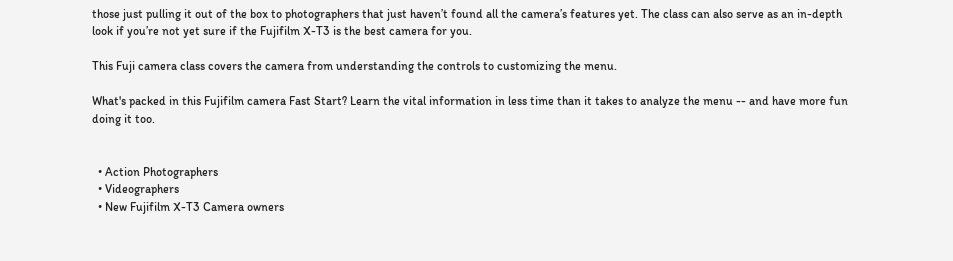those just pulling it out of the box to photographers that just haven’t found all the camera’s features yet. The class can also serve as an in-depth look if you’re not yet sure if the Fujifilm X-T3 is the best camera for you.

This Fuji camera class covers the camera from understanding the controls to customizing the menu.

What's packed in this Fujifilm camera Fast Start? Learn the vital information in less time than it takes to analyze the menu -- and have more fun doing it too.


  • Action Photographers
  • Videographers
  • New Fujifilm X-T3 Camera owners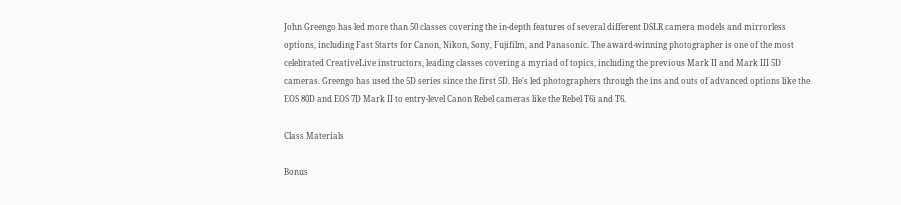John Greengo has led more than 50 classes covering the in-depth features of several different DSLR camera models and mirrorless options, including Fast Starts for Canon, Nikon, Sony, Fujifilm, and Panasonic. The award-winning photographer is one of the most celebrated CreativeLive instructors, leading classes covering a myriad of topics, including the previous Mark II and Mark III 5D cameras. Greengo has used the 5D series since the first 5D. He's led photographers through the ins and outs of advanced options like the EOS 80D and EOS 7D Mark II to entry-level Canon Rebel cameras like the Rebel T6i and T6.

Class Materials

Bonus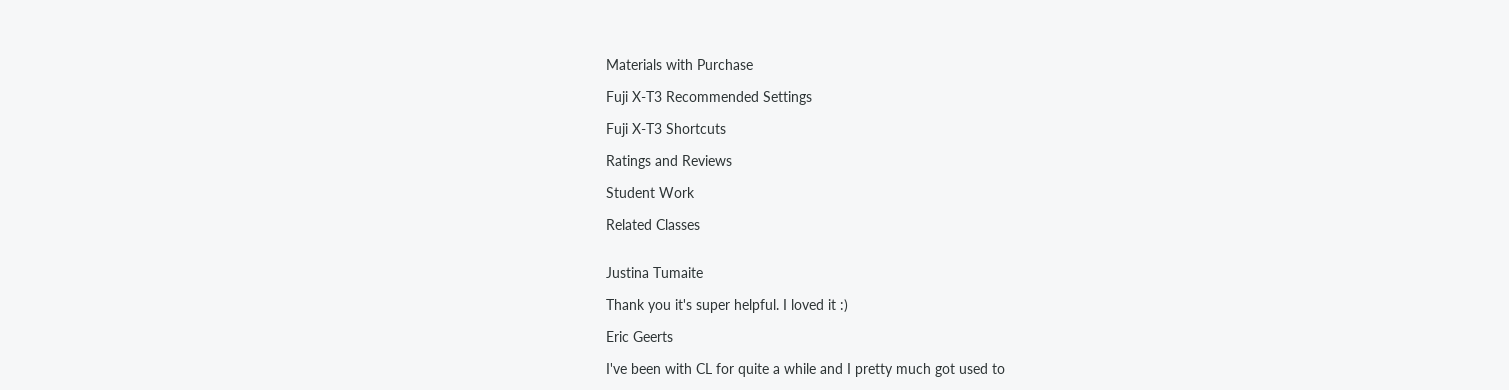Materials with Purchase

Fuji X-T3 Recommended Settings

Fuji X-T3 Shortcuts

Ratings and Reviews

Student Work

Related Classes


Justina Tumaite

Thank you it's super helpful. I loved it :)

Eric Geerts

I've been with CL for quite a while and I pretty much got used to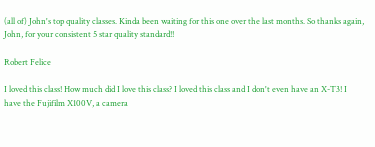(all of) John's top quality classes. Kinda been waiting for this one over the last months. So thanks again, John, for your consistent 5 star quality standard!!

Robert Felice

I loved this class! How much did I love this class? I loved this class and I don't even have an X-T3! I have the Fujifilm X100V, a camera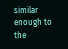similar enough to the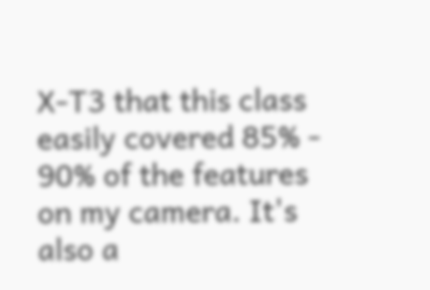X-T3 that this class easily covered 85% - 90% of the features on my camera. It's also a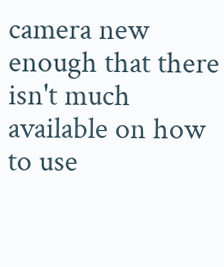camera new enough that there isn't much available on how to use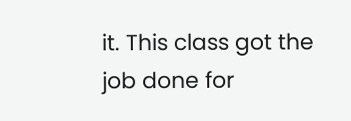it. This class got the job done for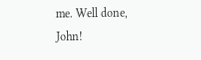me. Well done, John!